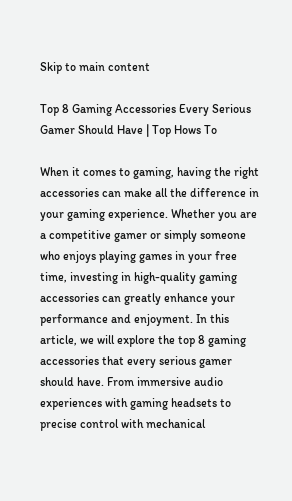Skip to main content

Top 8 Gaming Accessories Every Serious Gamer Should Have | Top Hows To

When it comes to gaming, having the right accessories can make all the difference in your gaming experience. Whether you are a competitive gamer or simply someone who enjoys playing games in your free time, investing in high-quality gaming accessories can greatly enhance your performance and enjoyment. In this article, we will explore the top 8 gaming accessories that every serious gamer should have. From immersive audio experiences with gaming headsets to precise control with mechanical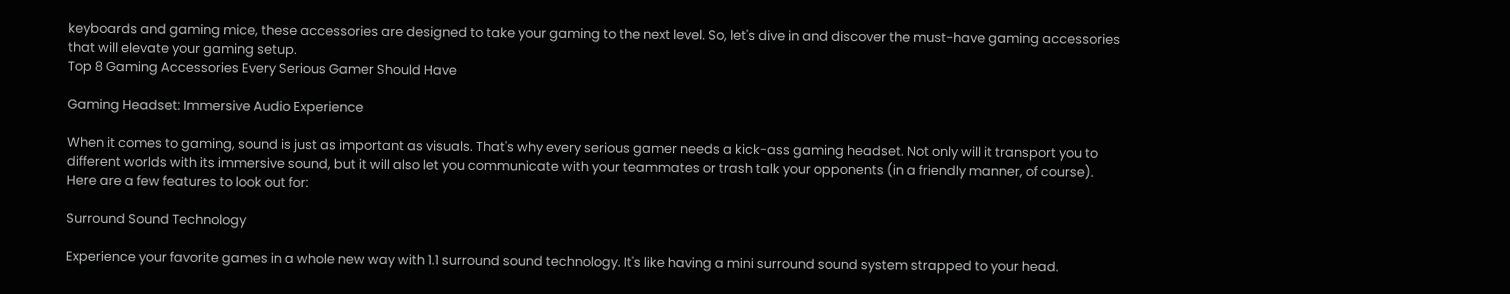keyboards and gaming mice, these accessories are designed to take your gaming to the next level. So, let's dive in and discover the must-have gaming accessories that will elevate your gaming setup.
Top 8 Gaming Accessories Every Serious Gamer Should Have

Gaming Headset: Immersive Audio Experience

When it comes to gaming, sound is just as important as visuals. That's why every serious gamer needs a kick-ass gaming headset. Not only will it transport you to different worlds with its immersive sound, but it will also let you communicate with your teammates or trash talk your opponents (in a friendly manner, of course). Here are a few features to look out for:

Surround Sound Technology

Experience your favorite games in a whole new way with 1.1 surround sound technology. It's like having a mini surround sound system strapped to your head.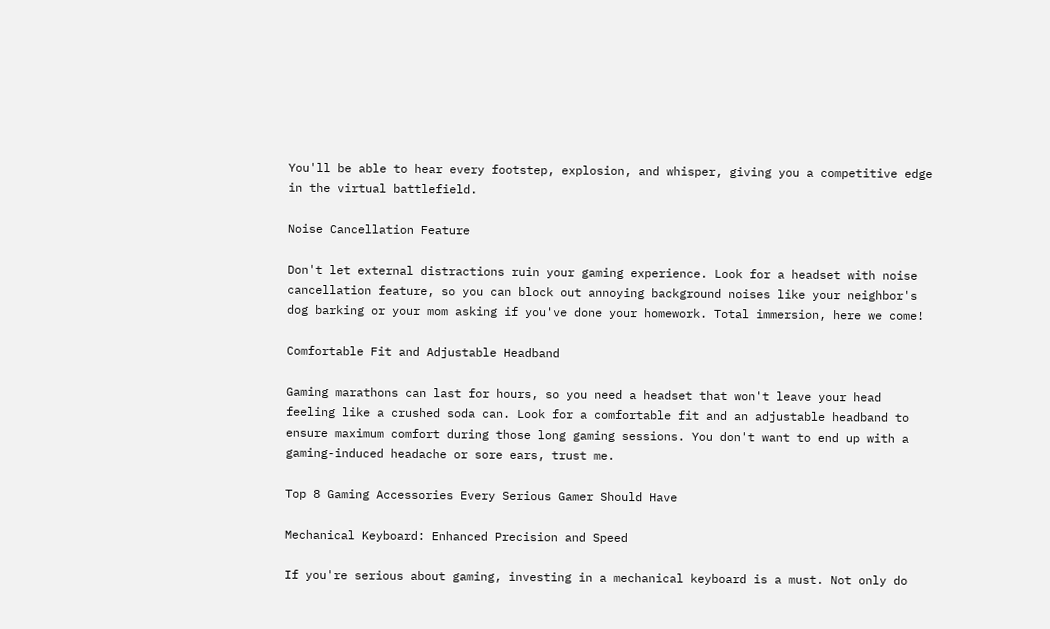You'll be able to hear every footstep, explosion, and whisper, giving you a competitive edge in the virtual battlefield.

Noise Cancellation Feature

Don't let external distractions ruin your gaming experience. Look for a headset with noise cancellation feature, so you can block out annoying background noises like your neighbor's dog barking or your mom asking if you've done your homework. Total immersion, here we come!

Comfortable Fit and Adjustable Headband

Gaming marathons can last for hours, so you need a headset that won't leave your head feeling like a crushed soda can. Look for a comfortable fit and an adjustable headband to ensure maximum comfort during those long gaming sessions. You don't want to end up with a gaming-induced headache or sore ears, trust me.

Top 8 Gaming Accessories Every Serious Gamer Should Have

Mechanical Keyboard: Enhanced Precision and Speed

If you're serious about gaming, investing in a mechanical keyboard is a must. Not only do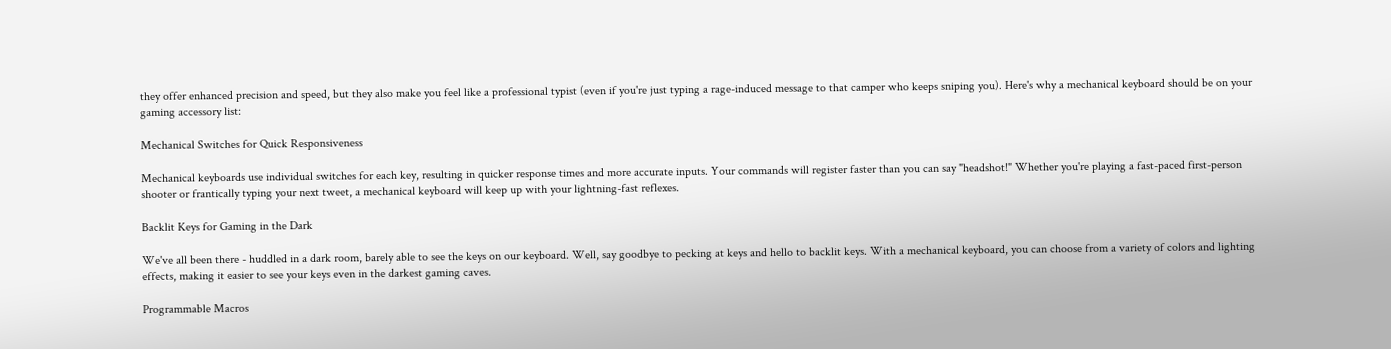they offer enhanced precision and speed, but they also make you feel like a professional typist (even if you're just typing a rage-induced message to that camper who keeps sniping you). Here's why a mechanical keyboard should be on your gaming accessory list:

Mechanical Switches for Quick Responsiveness

Mechanical keyboards use individual switches for each key, resulting in quicker response times and more accurate inputs. Your commands will register faster than you can say "headshot!" Whether you're playing a fast-paced first-person shooter or frantically typing your next tweet, a mechanical keyboard will keep up with your lightning-fast reflexes.

Backlit Keys for Gaming in the Dark

We've all been there - huddled in a dark room, barely able to see the keys on our keyboard. Well, say goodbye to pecking at keys and hello to backlit keys. With a mechanical keyboard, you can choose from a variety of colors and lighting effects, making it easier to see your keys even in the darkest gaming caves.

Programmable Macros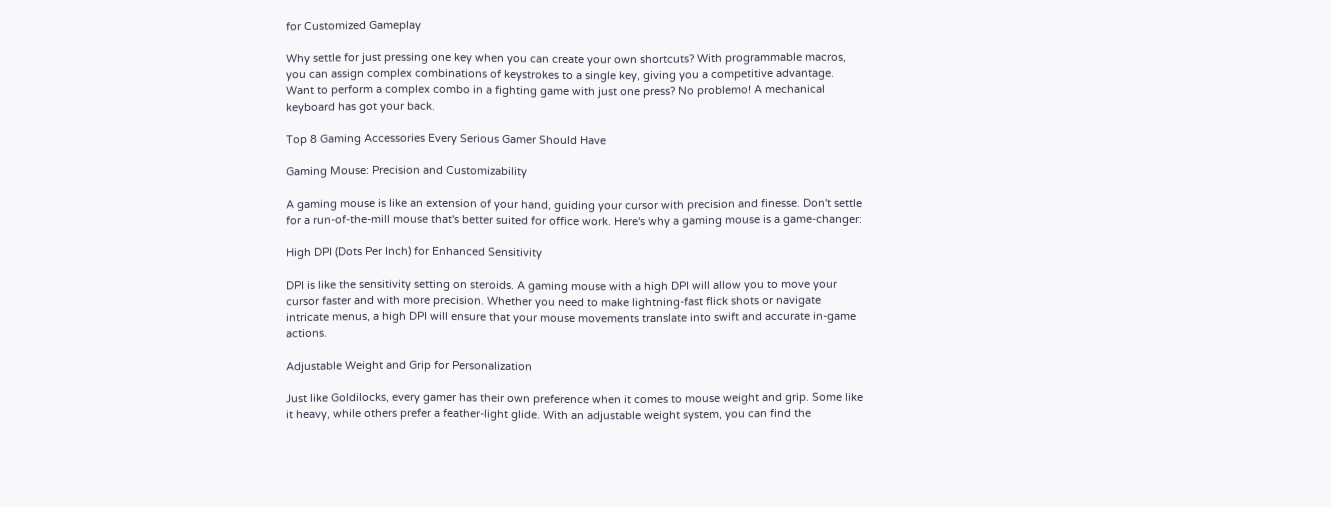for Customized Gameplay

Why settle for just pressing one key when you can create your own shortcuts? With programmable macros, you can assign complex combinations of keystrokes to a single key, giving you a competitive advantage. Want to perform a complex combo in a fighting game with just one press? No problemo! A mechanical keyboard has got your back.

Top 8 Gaming Accessories Every Serious Gamer Should Have

Gaming Mouse: Precision and Customizability

A gaming mouse is like an extension of your hand, guiding your cursor with precision and finesse. Don't settle for a run-of-the-mill mouse that's better suited for office work. Here's why a gaming mouse is a game-changer:

High DPI (Dots Per Inch) for Enhanced Sensitivity

DPI is like the sensitivity setting on steroids. A gaming mouse with a high DPI will allow you to move your cursor faster and with more precision. Whether you need to make lightning-fast flick shots or navigate intricate menus, a high DPI will ensure that your mouse movements translate into swift and accurate in-game actions.

Adjustable Weight and Grip for Personalization

Just like Goldilocks, every gamer has their own preference when it comes to mouse weight and grip. Some like it heavy, while others prefer a feather-light glide. With an adjustable weight system, you can find the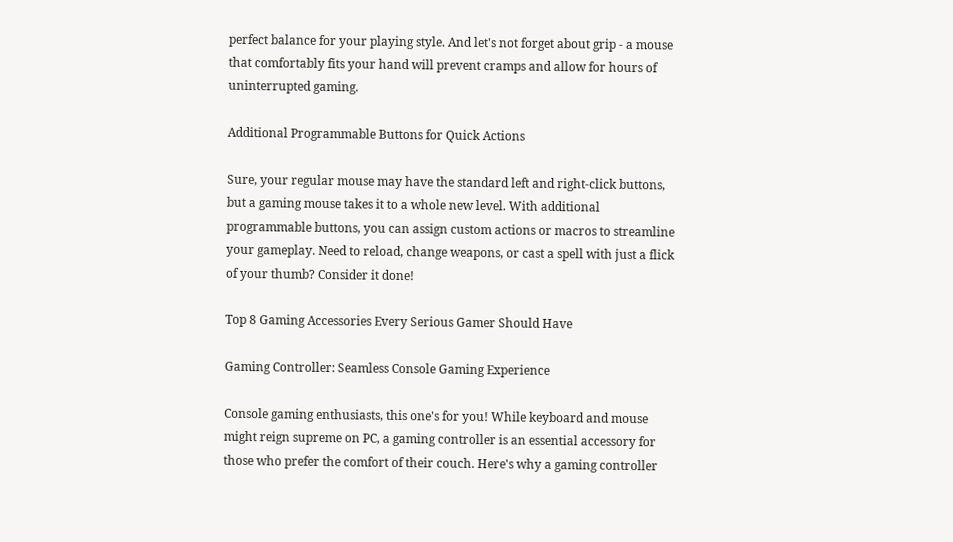perfect balance for your playing style. And let's not forget about grip - a mouse that comfortably fits your hand will prevent cramps and allow for hours of uninterrupted gaming.

Additional Programmable Buttons for Quick Actions

Sure, your regular mouse may have the standard left and right-click buttons, but a gaming mouse takes it to a whole new level. With additional programmable buttons, you can assign custom actions or macros to streamline your gameplay. Need to reload, change weapons, or cast a spell with just a flick of your thumb? Consider it done!

Top 8 Gaming Accessories Every Serious Gamer Should Have

Gaming Controller: Seamless Console Gaming Experience

Console gaming enthusiasts, this one's for you! While keyboard and mouse might reign supreme on PC, a gaming controller is an essential accessory for those who prefer the comfort of their couch. Here's why a gaming controller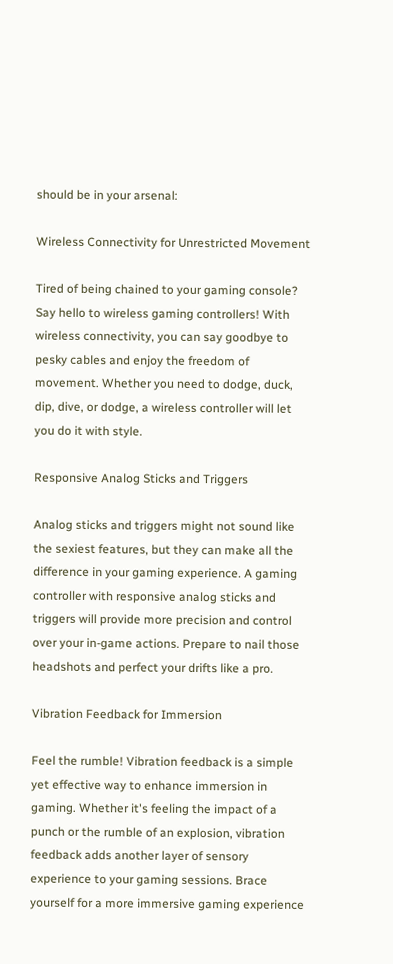should be in your arsenal:

Wireless Connectivity for Unrestricted Movement

Tired of being chained to your gaming console? Say hello to wireless gaming controllers! With wireless connectivity, you can say goodbye to pesky cables and enjoy the freedom of movement. Whether you need to dodge, duck, dip, dive, or dodge, a wireless controller will let you do it with style.

Responsive Analog Sticks and Triggers

Analog sticks and triggers might not sound like the sexiest features, but they can make all the difference in your gaming experience. A gaming controller with responsive analog sticks and triggers will provide more precision and control over your in-game actions. Prepare to nail those headshots and perfect your drifts like a pro.

Vibration Feedback for Immersion

Feel the rumble! Vibration feedback is a simple yet effective way to enhance immersion in gaming. Whether it's feeling the impact of a punch or the rumble of an explosion, vibration feedback adds another layer of sensory experience to your gaming sessions. Brace yourself for a more immersive gaming experience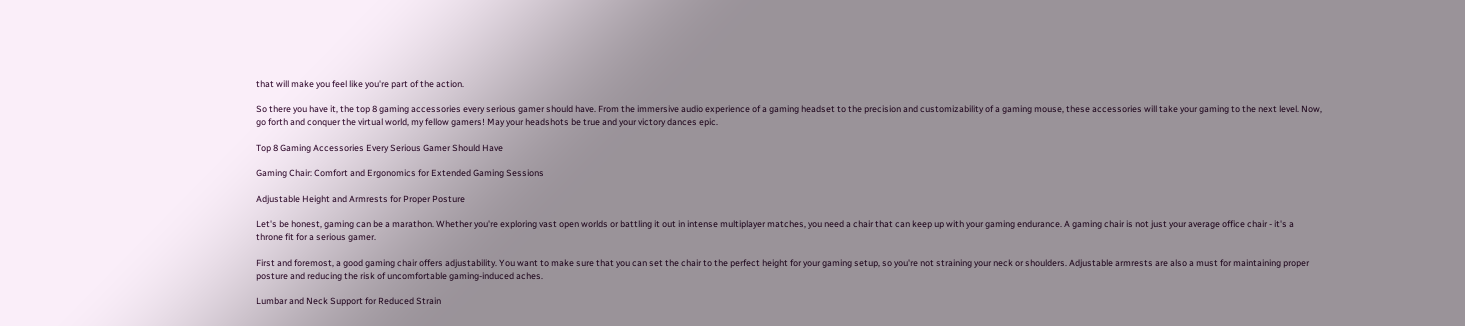that will make you feel like you're part of the action.

So there you have it, the top 8 gaming accessories every serious gamer should have. From the immersive audio experience of a gaming headset to the precision and customizability of a gaming mouse, these accessories will take your gaming to the next level. Now, go forth and conquer the virtual world, my fellow gamers! May your headshots be true and your victory dances epic.

Top 8 Gaming Accessories Every Serious Gamer Should Have

Gaming Chair: Comfort and Ergonomics for Extended Gaming Sessions

Adjustable Height and Armrests for Proper Posture

Let's be honest, gaming can be a marathon. Whether you're exploring vast open worlds or battling it out in intense multiplayer matches, you need a chair that can keep up with your gaming endurance. A gaming chair is not just your average office chair - it's a throne fit for a serious gamer.

First and foremost, a good gaming chair offers adjustability. You want to make sure that you can set the chair to the perfect height for your gaming setup, so you're not straining your neck or shoulders. Adjustable armrests are also a must for maintaining proper posture and reducing the risk of uncomfortable gaming-induced aches.

Lumbar and Neck Support for Reduced Strain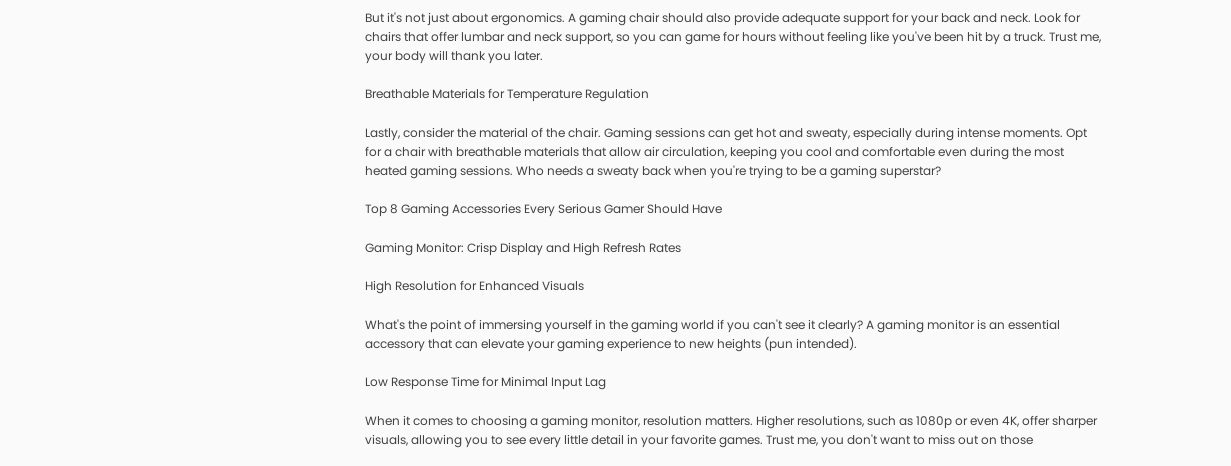But it's not just about ergonomics. A gaming chair should also provide adequate support for your back and neck. Look for chairs that offer lumbar and neck support, so you can game for hours without feeling like you've been hit by a truck. Trust me, your body will thank you later.

Breathable Materials for Temperature Regulation

Lastly, consider the material of the chair. Gaming sessions can get hot and sweaty, especially during intense moments. Opt for a chair with breathable materials that allow air circulation, keeping you cool and comfortable even during the most heated gaming sessions. Who needs a sweaty back when you're trying to be a gaming superstar?

Top 8 Gaming Accessories Every Serious Gamer Should Have

Gaming Monitor: Crisp Display and High Refresh Rates

High Resolution for Enhanced Visuals

What's the point of immersing yourself in the gaming world if you can't see it clearly? A gaming monitor is an essential accessory that can elevate your gaming experience to new heights (pun intended).

Low Response Time for Minimal Input Lag

When it comes to choosing a gaming monitor, resolution matters. Higher resolutions, such as 1080p or even 4K, offer sharper visuals, allowing you to see every little detail in your favorite games. Trust me, you don't want to miss out on those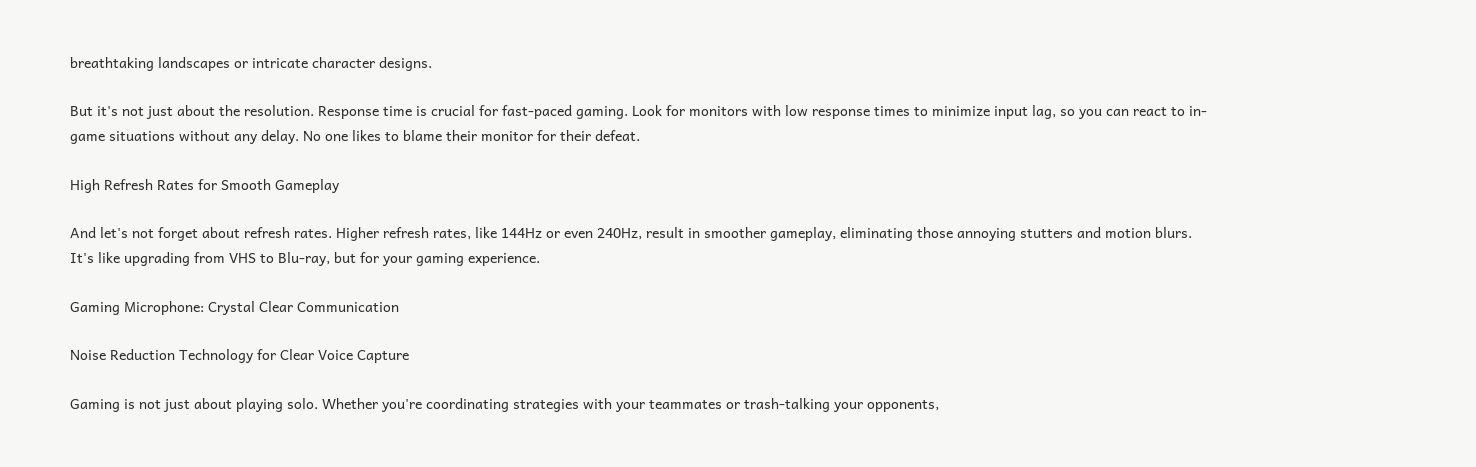breathtaking landscapes or intricate character designs.

But it's not just about the resolution. Response time is crucial for fast-paced gaming. Look for monitors with low response times to minimize input lag, so you can react to in-game situations without any delay. No one likes to blame their monitor for their defeat.

High Refresh Rates for Smooth Gameplay

And let's not forget about refresh rates. Higher refresh rates, like 144Hz or even 240Hz, result in smoother gameplay, eliminating those annoying stutters and motion blurs. It's like upgrading from VHS to Blu-ray, but for your gaming experience.

Gaming Microphone: Crystal Clear Communication

Noise Reduction Technology for Clear Voice Capture

Gaming is not just about playing solo. Whether you're coordinating strategies with your teammates or trash-talking your opponents,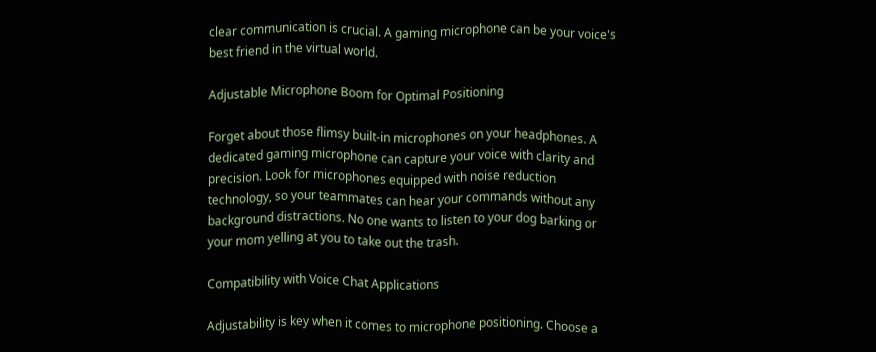clear communication is crucial. A gaming microphone can be your voice's best friend in the virtual world.

Adjustable Microphone Boom for Optimal Positioning

Forget about those flimsy built-in microphones on your headphones. A dedicated gaming microphone can capture your voice with clarity and precision. Look for microphones equipped with noise reduction technology, so your teammates can hear your commands without any background distractions. No one wants to listen to your dog barking or your mom yelling at you to take out the trash.

Compatibility with Voice Chat Applications

Adjustability is key when it comes to microphone positioning. Choose a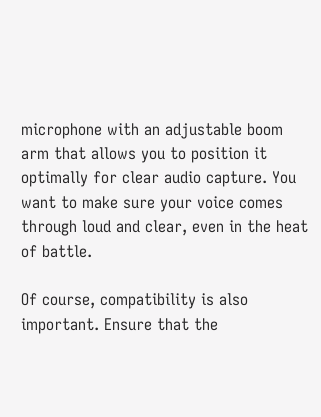microphone with an adjustable boom arm that allows you to position it optimally for clear audio capture. You want to make sure your voice comes through loud and clear, even in the heat of battle.

Of course, compatibility is also important. Ensure that the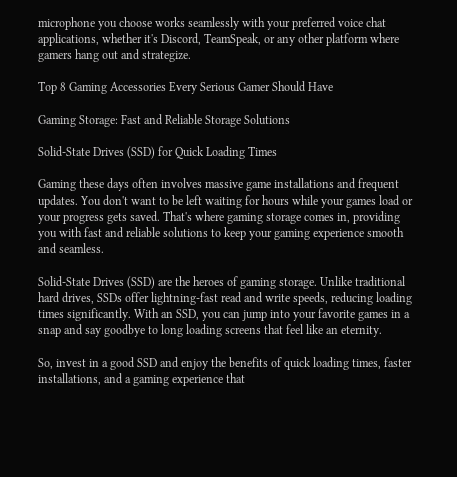microphone you choose works seamlessly with your preferred voice chat applications, whether it's Discord, TeamSpeak, or any other platform where gamers hang out and strategize.

Top 8 Gaming Accessories Every Serious Gamer Should Have

Gaming Storage: Fast and Reliable Storage Solutions

Solid-State Drives (SSD) for Quick Loading Times

Gaming these days often involves massive game installations and frequent updates. You don't want to be left waiting for hours while your games load or your progress gets saved. That's where gaming storage comes in, providing you with fast and reliable solutions to keep your gaming experience smooth and seamless.

Solid-State Drives (SSD) are the heroes of gaming storage. Unlike traditional hard drives, SSDs offer lightning-fast read and write speeds, reducing loading times significantly. With an SSD, you can jump into your favorite games in a snap and say goodbye to long loading screens that feel like an eternity.

So, invest in a good SSD and enjoy the benefits of quick loading times, faster installations, and a gaming experience that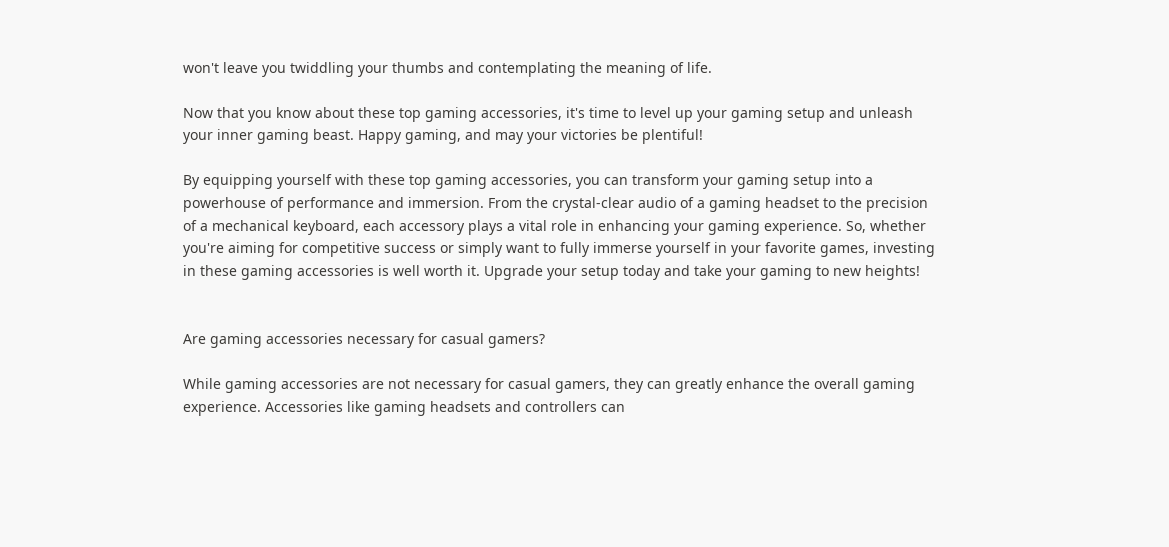won't leave you twiddling your thumbs and contemplating the meaning of life.

Now that you know about these top gaming accessories, it's time to level up your gaming setup and unleash your inner gaming beast. Happy gaming, and may your victories be plentiful!

By equipping yourself with these top gaming accessories, you can transform your gaming setup into a powerhouse of performance and immersion. From the crystal-clear audio of a gaming headset to the precision of a mechanical keyboard, each accessory plays a vital role in enhancing your gaming experience. So, whether you're aiming for competitive success or simply want to fully immerse yourself in your favorite games, investing in these gaming accessories is well worth it. Upgrade your setup today and take your gaming to new heights!


Are gaming accessories necessary for casual gamers?

While gaming accessories are not necessary for casual gamers, they can greatly enhance the overall gaming experience. Accessories like gaming headsets and controllers can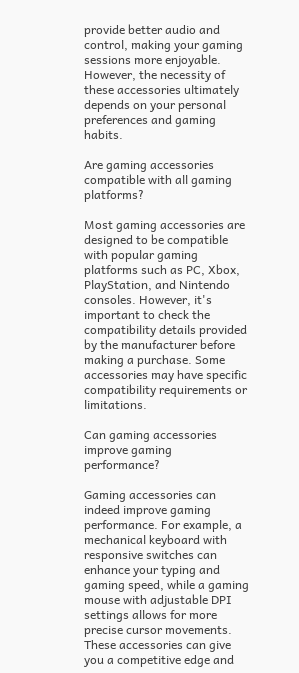provide better audio and control, making your gaming sessions more enjoyable. However, the necessity of these accessories ultimately depends on your personal preferences and gaming habits.

Are gaming accessories compatible with all gaming platforms?

Most gaming accessories are designed to be compatible with popular gaming platforms such as PC, Xbox, PlayStation, and Nintendo consoles. However, it's important to check the compatibility details provided by the manufacturer before making a purchase. Some accessories may have specific compatibility requirements or limitations.

Can gaming accessories improve gaming performance?

Gaming accessories can indeed improve gaming performance. For example, a mechanical keyboard with responsive switches can enhance your typing and gaming speed, while a gaming mouse with adjustable DPI settings allows for more precise cursor movements. These accessories can give you a competitive edge and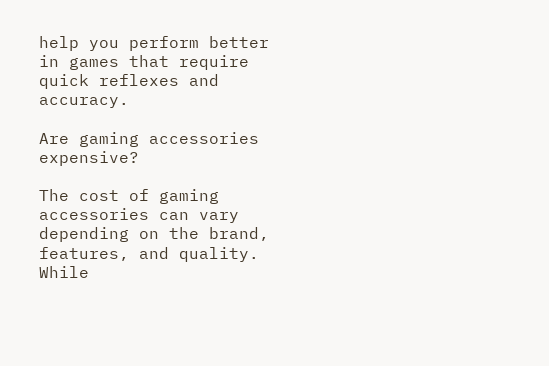help you perform better in games that require quick reflexes and accuracy.

Are gaming accessories expensive?

The cost of gaming accessories can vary depending on the brand, features, and quality. While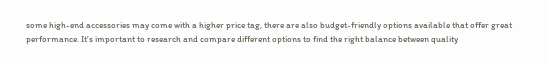some high-end accessories may come with a higher price tag, there are also budget-friendly options available that offer great performance. It's important to research and compare different options to find the right balance between quality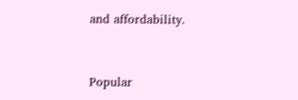and affordability.


Popular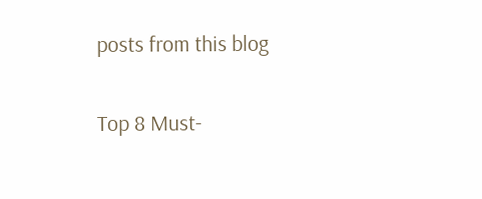posts from this blog

Top 8 Must-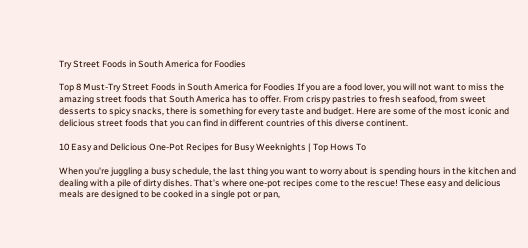Try Street Foods in South America for Foodies

Top 8 Must-Try Street Foods in South America for Foodies If you are a food lover, you will not want to miss the amazing street foods that South America has to offer. From crispy pastries to fresh seafood, from sweet desserts to spicy snacks, there is something for every taste and budget. Here are some of the most iconic and delicious street foods that you can find in different countries of this diverse continent.

10 Easy and Delicious One-Pot Recipes for Busy Weeknights | Top Hows To

When you're juggling a busy schedule, the last thing you want to worry about is spending hours in the kitchen and dealing with a pile of dirty dishes. That's where one-pot recipes come to the rescue! These easy and delicious meals are designed to be cooked in a single pot or pan,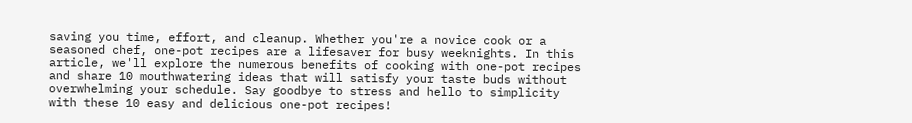saving you time, effort, and cleanup. Whether you're a novice cook or a seasoned chef, one-pot recipes are a lifesaver for busy weeknights. In this article, we'll explore the numerous benefits of cooking with one-pot recipes and share 10 mouthwatering ideas that will satisfy your taste buds without overwhelming your schedule. Say goodbye to stress and hello to simplicity with these 10 easy and delicious one-pot recipes!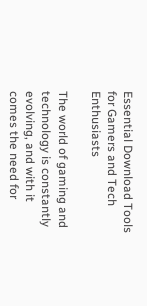Essential Download Tools for Gamers and Tech Enthusiasts

The world of gaming and technology is constantly evolving, and with it comes the need for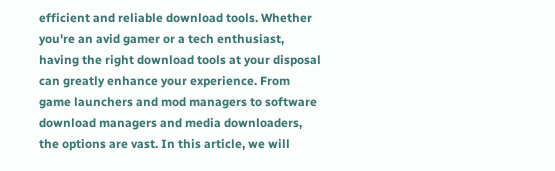efficient and reliable download tools. Whether you're an avid gamer or a tech enthusiast, having the right download tools at your disposal can greatly enhance your experience. From game launchers and mod managers to software download managers and media downloaders, the options are vast. In this article, we will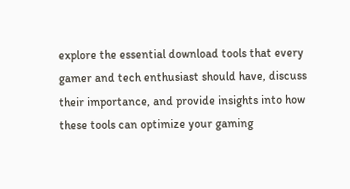explore the essential download tools that every gamer and tech enthusiast should have, discuss their importance, and provide insights into how these tools can optimize your gaming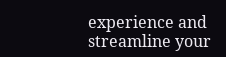experience and streamline your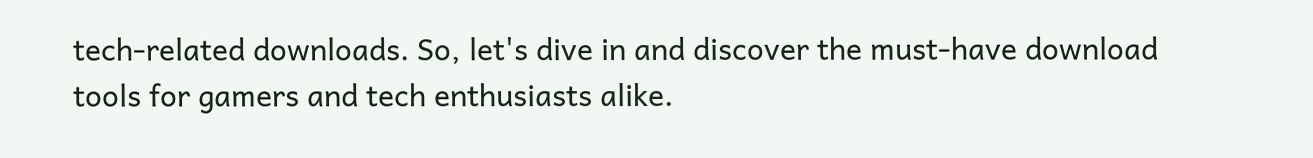tech-related downloads. So, let's dive in and discover the must-have download tools for gamers and tech enthusiasts alike.